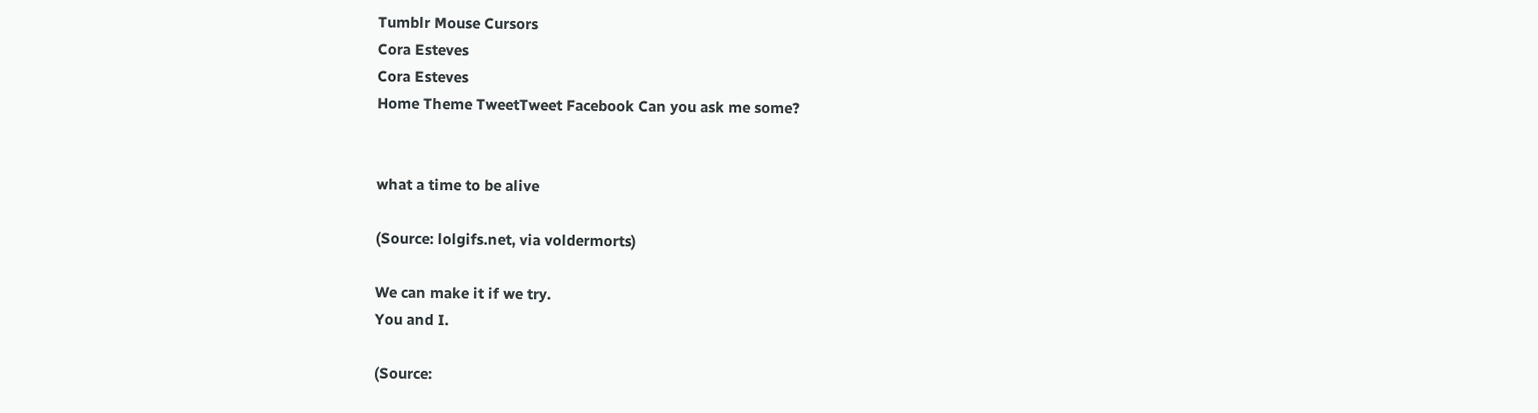Tumblr Mouse Cursors
Cora Esteves
Cora Esteves
Home Theme TweetTweet Facebook Can you ask me some?


what a time to be alive

(Source: lolgifs.net, via voldermorts)

We can make it if we try.
You and I.

(Source: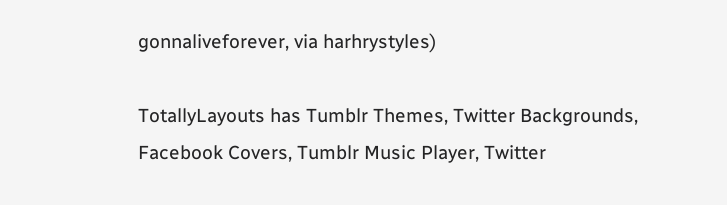gonnaliveforever, via harhrystyles)

TotallyLayouts has Tumblr Themes, Twitter Backgrounds, Facebook Covers, Tumblr Music Player, Twitter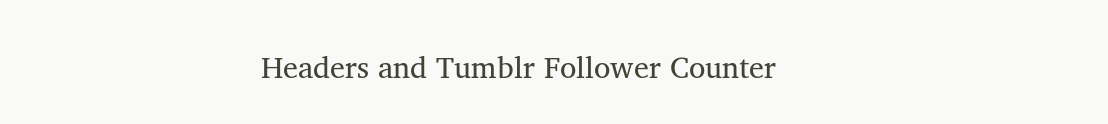Headers and Tumblr Follower Counter